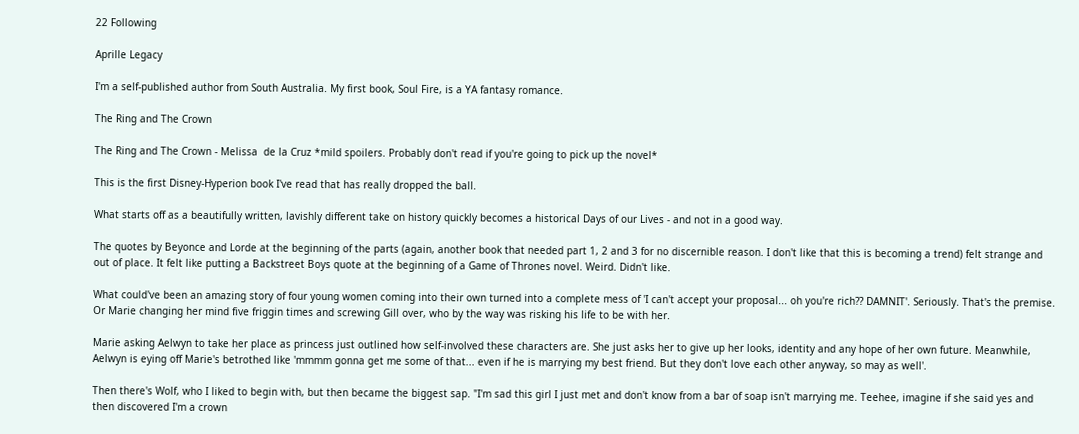22 Following

Aprille Legacy

I'm a self-published author from South Australia. My first book, Soul Fire, is a YA fantasy romance.

The Ring and The Crown

The Ring and The Crown - Melissa  de la Cruz *mild spoilers. Probably don't read if you're going to pick up the novel*

This is the first Disney-Hyperion book I've read that has really dropped the ball.

What starts off as a beautifully written, lavishly different take on history quickly becomes a historical Days of our Lives - and not in a good way.

The quotes by Beyonce and Lorde at the beginning of the parts (again, another book that needed part 1, 2 and 3 for no discernible reason. I don't like that this is becoming a trend) felt strange and out of place. It felt like putting a Backstreet Boys quote at the beginning of a Game of Thrones novel. Weird. Didn't like.

What could've been an amazing story of four young women coming into their own turned into a complete mess of 'I can't accept your proposal... oh you're rich?? DAMNIT'. Seriously. That's the premise. Or Marie changing her mind five friggin times and screwing Gill over, who by the way was risking his life to be with her.

Marie asking Aelwyn to take her place as princess just outlined how self-involved these characters are. She just asks her to give up her looks, identity and any hope of her own future. Meanwhile, Aelwyn is eying off Marie's betrothed like 'mmmm gonna get me some of that... even if he is marrying my best friend. But they don't love each other anyway, so may as well'.

Then there's Wolf, who I liked to begin with, but then became the biggest sap. "I'm sad this girl I just met and don't know from a bar of soap isn't marrying me. Teehee, imagine if she said yes and then discovered I'm a crown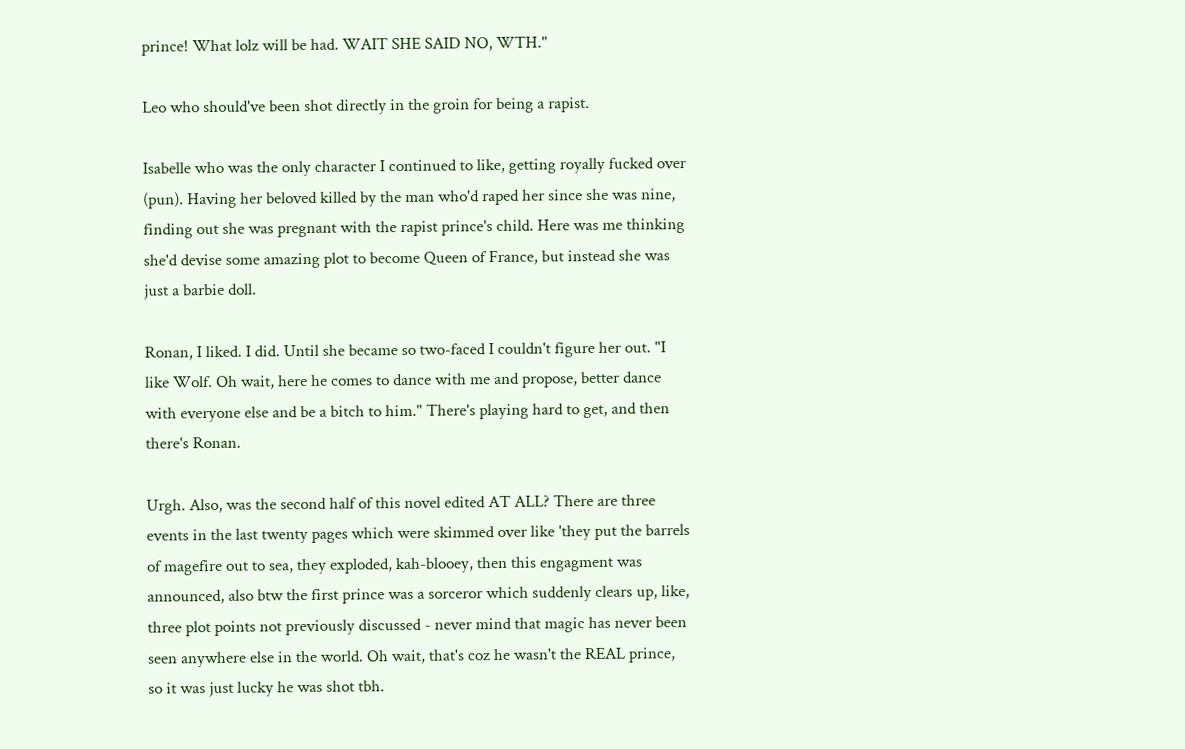prince! What lolz will be had. WAIT SHE SAID NO, WTH."

Leo who should've been shot directly in the groin for being a rapist.

Isabelle who was the only character I continued to like, getting royally fucked over (pun). Having her beloved killed by the man who'd raped her since she was nine, finding out she was pregnant with the rapist prince's child. Here was me thinking she'd devise some amazing plot to become Queen of France, but instead she was just a barbie doll.

Ronan, I liked. I did. Until she became so two-faced I couldn't figure her out. "I like Wolf. Oh wait, here he comes to dance with me and propose, better dance with everyone else and be a bitch to him." There's playing hard to get, and then there's Ronan.

Urgh. Also, was the second half of this novel edited AT ALL? There are three events in the last twenty pages which were skimmed over like 'they put the barrels of magefire out to sea, they exploded, kah-blooey, then this engagment was announced, also btw the first prince was a sorceror which suddenly clears up, like, three plot points not previously discussed - never mind that magic has never been seen anywhere else in the world. Oh wait, that's coz he wasn't the REAL prince, so it was just lucky he was shot tbh.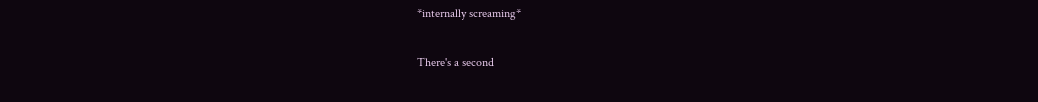*internally screaming*

There's a second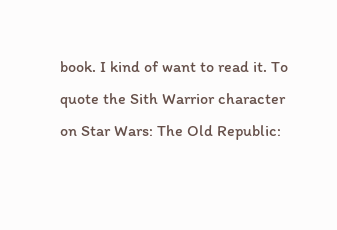book. I kind of want to read it. To quote the Sith Warrior character on Star Wars: The Old Republic: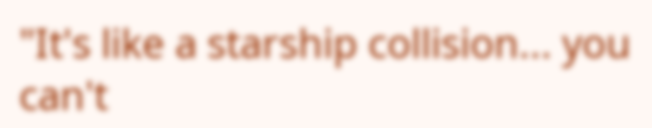"It's like a starship collision... you can't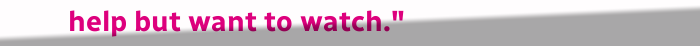help but want to watch."